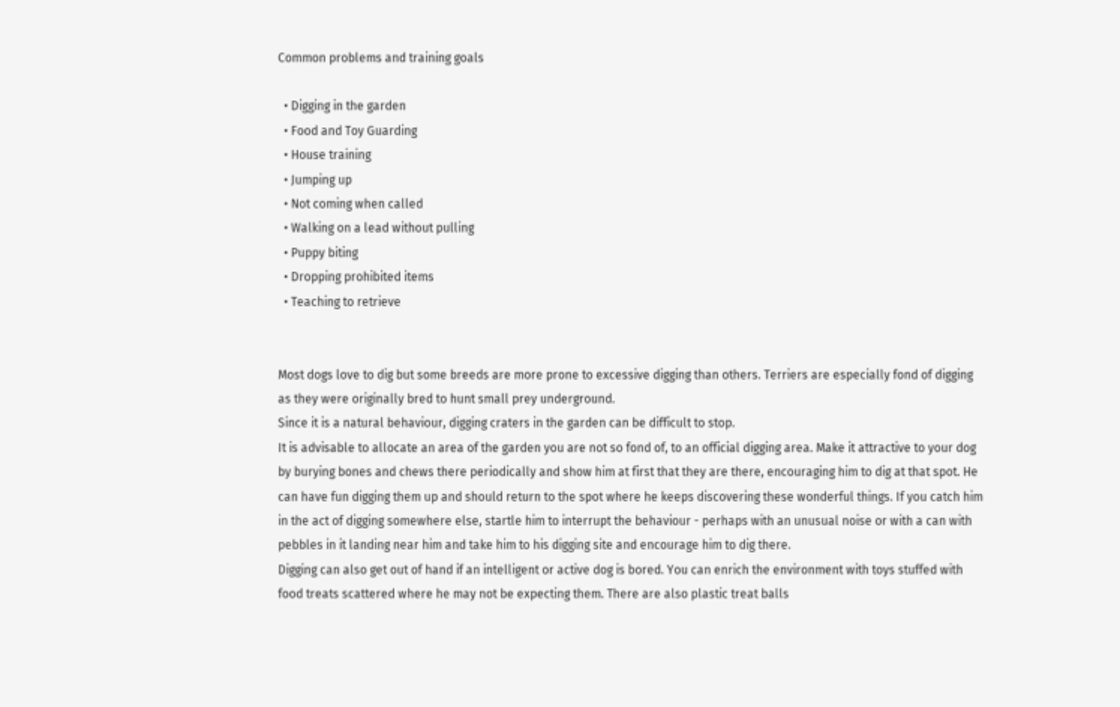Common problems and training goals

  • Digging in the garden
  • Food and Toy Guarding
  • House training
  • Jumping up
  • Not coming when called
  • Walking on a lead without pulling
  • Puppy biting
  • Dropping prohibited items
  • Teaching to retrieve


Most dogs love to dig but some breeds are more prone to excessive digging than others. Terriers are especially fond of digging as they were originally bred to hunt small prey underground.
Since it is a natural behaviour, digging craters in the garden can be difficult to stop.
It is advisable to allocate an area of the garden you are not so fond of, to an official digging area. Make it attractive to your dog by burying bones and chews there periodically and show him at first that they are there, encouraging him to dig at that spot. He can have fun digging them up and should return to the spot where he keeps discovering these wonderful things. If you catch him in the act of digging somewhere else, startle him to interrupt the behaviour - perhaps with an unusual noise or with a can with pebbles in it landing near him and take him to his digging site and encourage him to dig there.
Digging can also get out of hand if an intelligent or active dog is bored. You can enrich the environment with toys stuffed with food treats scattered where he may not be expecting them. There are also plastic treat balls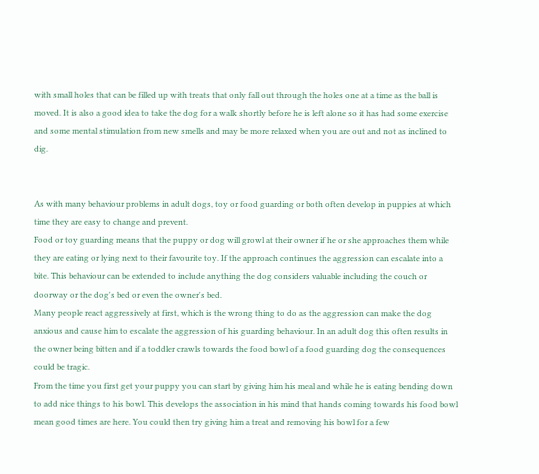with small holes that can be filled up with treats that only fall out through the holes one at a time as the ball is moved. It is also a good idea to take the dog for a walk shortly before he is left alone so it has had some exercise and some mental stimulation from new smells and may be more relaxed when you are out and not as inclined to dig.


As with many behaviour problems in adult dogs, toy or food guarding or both often develop in puppies at which time they are easy to change and prevent.
Food or toy guarding means that the puppy or dog will growl at their owner if he or she approaches them while they are eating or lying next to their favourite toy. If the approach continues the aggression can escalate into a bite. This behaviour can be extended to include anything the dog considers valuable including the couch or doorway or the dog's bed or even the owner's bed.
Many people react aggressively at first, which is the wrong thing to do as the aggression can make the dog anxious and cause him to escalate the aggression of his guarding behaviour. In an adult dog this often results in the owner being bitten and if a toddler crawls towards the food bowl of a food guarding dog the consequences could be tragic.
From the time you first get your puppy you can start by giving him his meal and while he is eating bending down to add nice things to his bowl. This develops the association in his mind that hands coming towards his food bowl mean good times are here. You could then try giving him a treat and removing his bowl for a few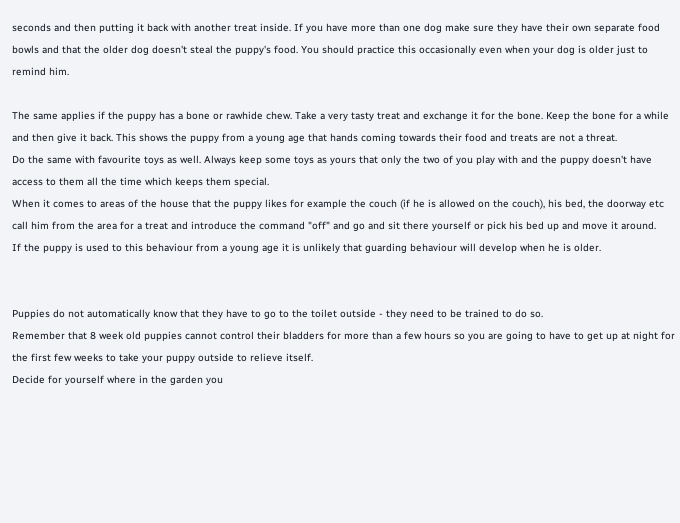seconds and then putting it back with another treat inside. If you have more than one dog make sure they have their own separate food bowls and that the older dog doesn't steal the puppy's food. You should practice this occasionally even when your dog is older just to remind him.

The same applies if the puppy has a bone or rawhide chew. Take a very tasty treat and exchange it for the bone. Keep the bone for a while and then give it back. This shows the puppy from a young age that hands coming towards their food and treats are not a threat.
Do the same with favourite toys as well. Always keep some toys as yours that only the two of you play with and the puppy doesn't have access to them all the time which keeps them special.
When it comes to areas of the house that the puppy likes for example the couch (if he is allowed on the couch), his bed, the doorway etc call him from the area for a treat and introduce the command "off" and go and sit there yourself or pick his bed up and move it around.
If the puppy is used to this behaviour from a young age it is unlikely that guarding behaviour will develop when he is older.


Puppies do not automatically know that they have to go to the toilet outside - they need to be trained to do so.
Remember that 8 week old puppies cannot control their bladders for more than a few hours so you are going to have to get up at night for the first few weeks to take your puppy outside to relieve itself.
Decide for yourself where in the garden you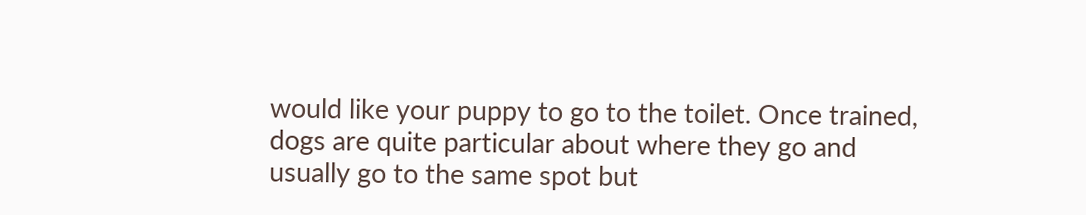would like your puppy to go to the toilet. Once trained, dogs are quite particular about where they go and usually go to the same spot but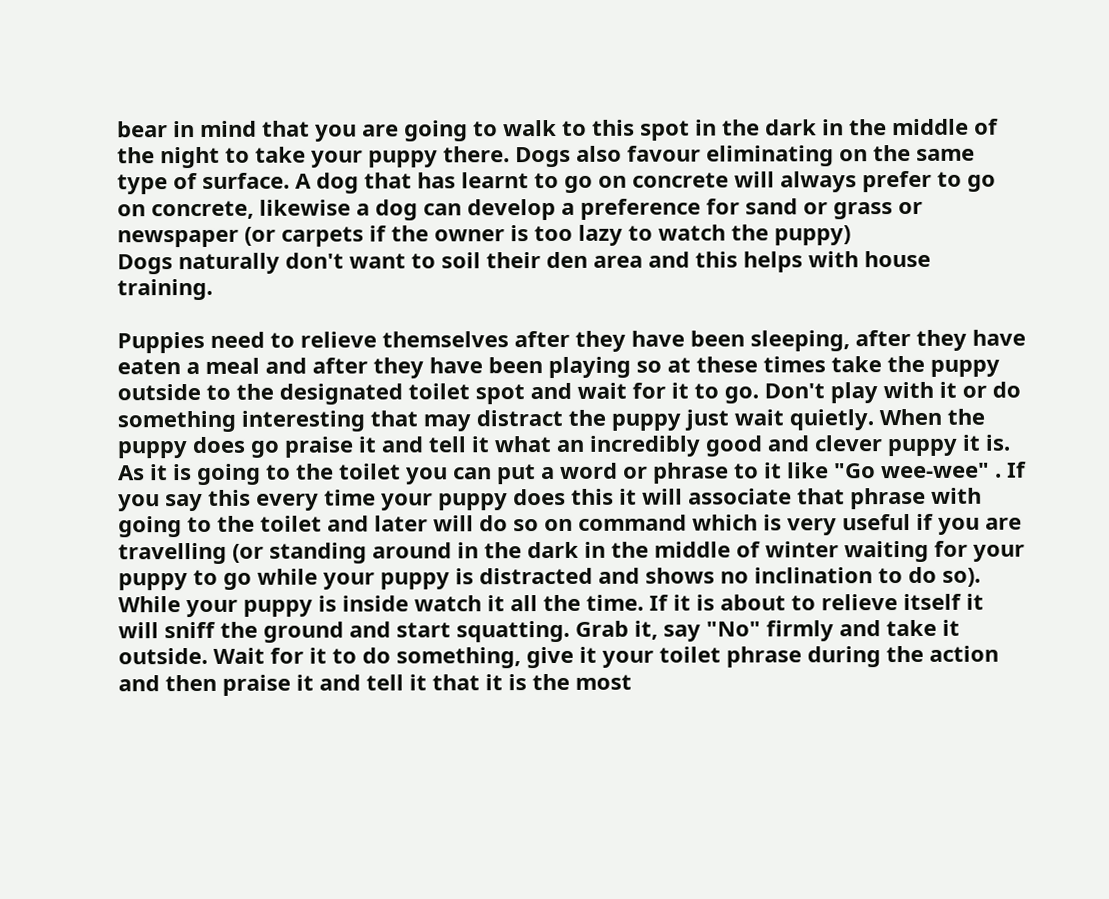bear in mind that you are going to walk to this spot in the dark in the middle of the night to take your puppy there. Dogs also favour eliminating on the same type of surface. A dog that has learnt to go on concrete will always prefer to go on concrete, likewise a dog can develop a preference for sand or grass or newspaper (or carpets if the owner is too lazy to watch the puppy)
Dogs naturally don't want to soil their den area and this helps with house training.

Puppies need to relieve themselves after they have been sleeping, after they have eaten a meal and after they have been playing so at these times take the puppy outside to the designated toilet spot and wait for it to go. Don't play with it or do something interesting that may distract the puppy just wait quietly. When the puppy does go praise it and tell it what an incredibly good and clever puppy it is. As it is going to the toilet you can put a word or phrase to it like "Go wee-wee" . If you say this every time your puppy does this it will associate that phrase with going to the toilet and later will do so on command which is very useful if you are travelling (or standing around in the dark in the middle of winter waiting for your puppy to go while your puppy is distracted and shows no inclination to do so).
While your puppy is inside watch it all the time. If it is about to relieve itself it will sniff the ground and start squatting. Grab it, say "No" firmly and take it outside. Wait for it to do something, give it your toilet phrase during the action and then praise it and tell it that it is the most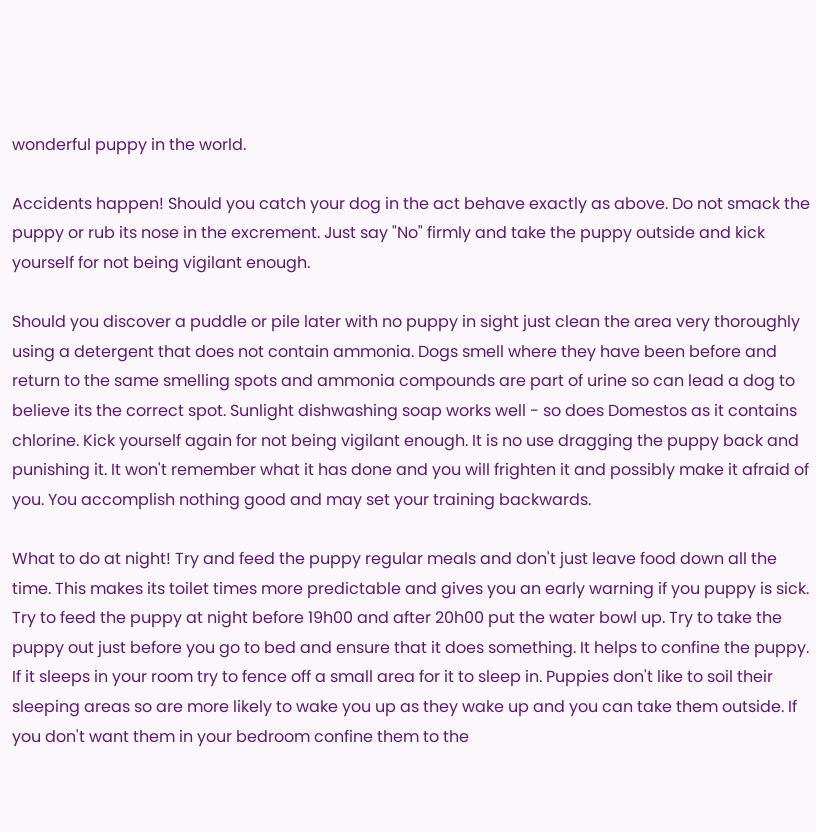wonderful puppy in the world.

Accidents happen! Should you catch your dog in the act behave exactly as above. Do not smack the puppy or rub its nose in the excrement. Just say "No" firmly and take the puppy outside and kick yourself for not being vigilant enough.

Should you discover a puddle or pile later with no puppy in sight just clean the area very thoroughly using a detergent that does not contain ammonia. Dogs smell where they have been before and return to the same smelling spots and ammonia compounds are part of urine so can lead a dog to believe its the correct spot. Sunlight dishwashing soap works well - so does Domestos as it contains chlorine. Kick yourself again for not being vigilant enough. It is no use dragging the puppy back and punishing it. It won't remember what it has done and you will frighten it and possibly make it afraid of you. You accomplish nothing good and may set your training backwards.

What to do at night! Try and feed the puppy regular meals and don't just leave food down all the time. This makes its toilet times more predictable and gives you an early warning if you puppy is sick. Try to feed the puppy at night before 19h00 and after 20h00 put the water bowl up. Try to take the puppy out just before you go to bed and ensure that it does something. It helps to confine the puppy. If it sleeps in your room try to fence off a small area for it to sleep in. Puppies don't like to soil their sleeping areas so are more likely to wake you up as they wake up and you can take them outside. If you don't want them in your bedroom confine them to the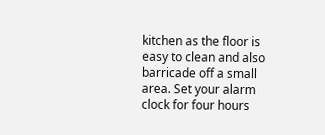kitchen as the floor is easy to clean and also barricade off a small area. Set your alarm clock for four hours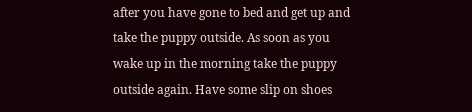after you have gone to bed and get up and take the puppy outside. As soon as you wake up in the morning take the puppy outside again. Have some slip on shoes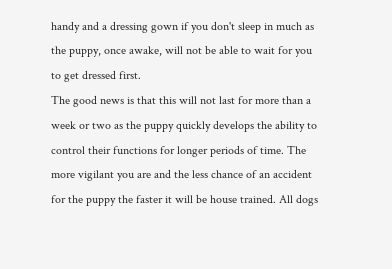handy and a dressing gown if you don't sleep in much as the puppy, once awake, will not be able to wait for you to get dressed first.
The good news is that this will not last for more than a week or two as the puppy quickly develops the ability to control their functions for longer periods of time. The more vigilant you are and the less chance of an accident for the puppy the faster it will be house trained. All dogs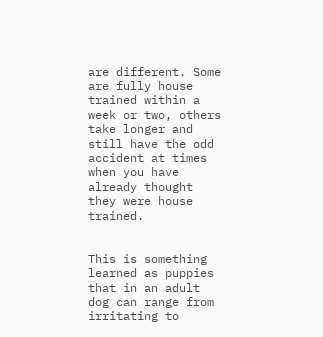are different. Some are fully house trained within a week or two, others take longer and still have the odd accident at times when you have already thought they were house trained.


This is something learned as puppies that in an adult dog can range from irritating to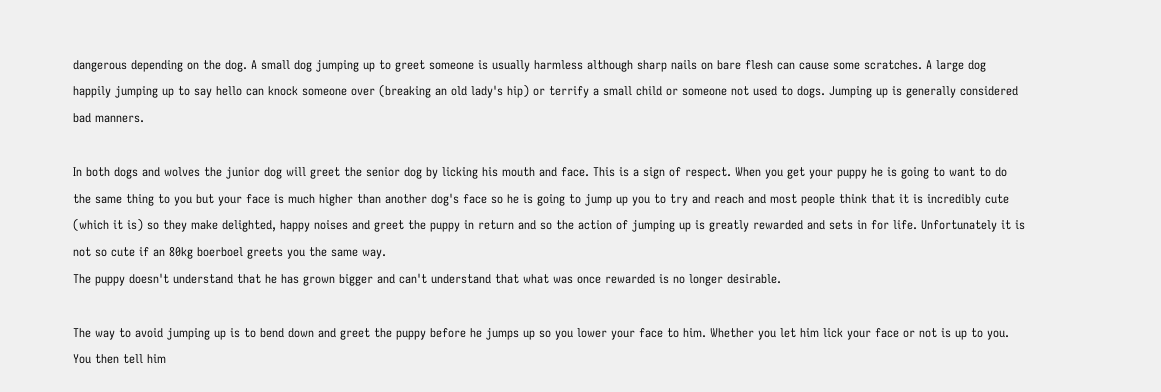dangerous depending on the dog. A small dog jumping up to greet someone is usually harmless although sharp nails on bare flesh can cause some scratches. A large dog happily jumping up to say hello can knock someone over (breaking an old lady's hip) or terrify a small child or someone not used to dogs. Jumping up is generally considered bad manners.

In both dogs and wolves the junior dog will greet the senior dog by licking his mouth and face. This is a sign of respect. When you get your puppy he is going to want to do the same thing to you but your face is much higher than another dog's face so he is going to jump up you to try and reach and most people think that it is incredibly cute (which it is) so they make delighted, happy noises and greet the puppy in return and so the action of jumping up is greatly rewarded and sets in for life. Unfortunately it is not so cute if an 80kg boerboel greets you the same way.
The puppy doesn't understand that he has grown bigger and can't understand that what was once rewarded is no longer desirable.

The way to avoid jumping up is to bend down and greet the puppy before he jumps up so you lower your face to him. Whether you let him lick your face or not is up to you. You then tell him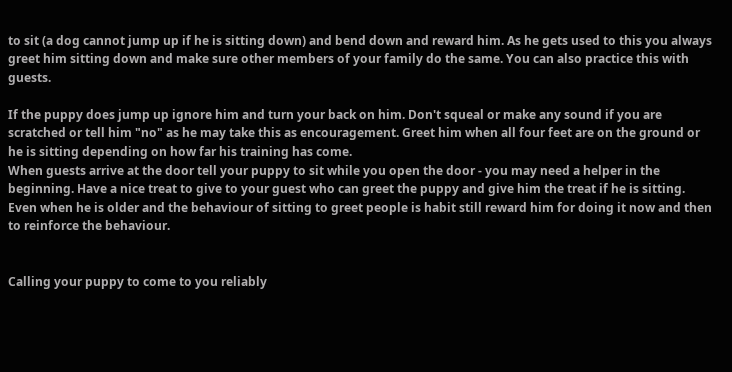to sit (a dog cannot jump up if he is sitting down) and bend down and reward him. As he gets used to this you always greet him sitting down and make sure other members of your family do the same. You can also practice this with guests.

If the puppy does jump up ignore him and turn your back on him. Don't squeal or make any sound if you are scratched or tell him "no" as he may take this as encouragement. Greet him when all four feet are on the ground or he is sitting depending on how far his training has come.
When guests arrive at the door tell your puppy to sit while you open the door - you may need a helper in the beginning. Have a nice treat to give to your guest who can greet the puppy and give him the treat if he is sitting. Even when he is older and the behaviour of sitting to greet people is habit still reward him for doing it now and then to reinforce the behaviour.


Calling your puppy to come to you reliably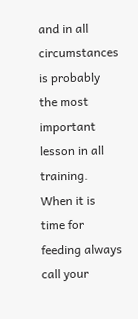and in all circumstances is probably the most important lesson in all training.
When it is time for feeding always call your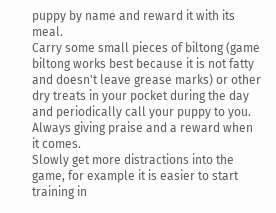puppy by name and reward it with its meal.
Carry some small pieces of biltong (game biltong works best because it is not fatty and doesn't leave grease marks) or other dry treats in your pocket during the day and periodically call your puppy to you. Always giving praise and a reward when it comes.
Slowly get more distractions into the game, for example it is easier to start training in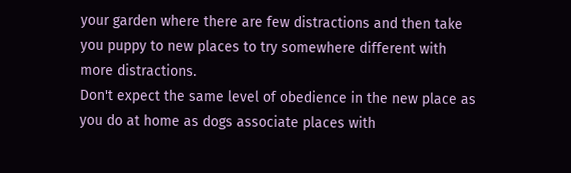your garden where there are few distractions and then take you puppy to new places to try somewhere different with more distractions.
Don't expect the same level of obedience in the new place as you do at home as dogs associate places with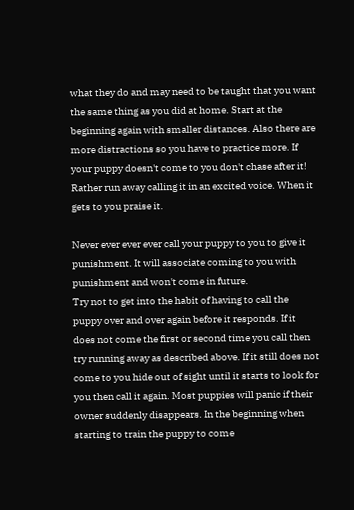what they do and may need to be taught that you want the same thing as you did at home. Start at the beginning again with smaller distances. Also there are more distractions so you have to practice more. If your puppy doesn't come to you don't chase after it! Rather run away calling it in an excited voice. When it gets to you praise it.

Never ever ever ever call your puppy to you to give it punishment. It will associate coming to you with punishment and won't come in future.
Try not to get into the habit of having to call the puppy over and over again before it responds. If it does not come the first or second time you call then try running away as described above. If it still does not come to you hide out of sight until it starts to look for you then call it again. Most puppies will panic if their owner suddenly disappears. In the beginning when starting to train the puppy to come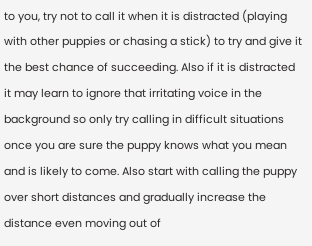to you, try not to call it when it is distracted (playing with other puppies or chasing a stick) to try and give it the best chance of succeeding. Also if it is distracted it may learn to ignore that irritating voice in the background so only try calling in difficult situations once you are sure the puppy knows what you mean and is likely to come. Also start with calling the puppy over short distances and gradually increase the distance even moving out of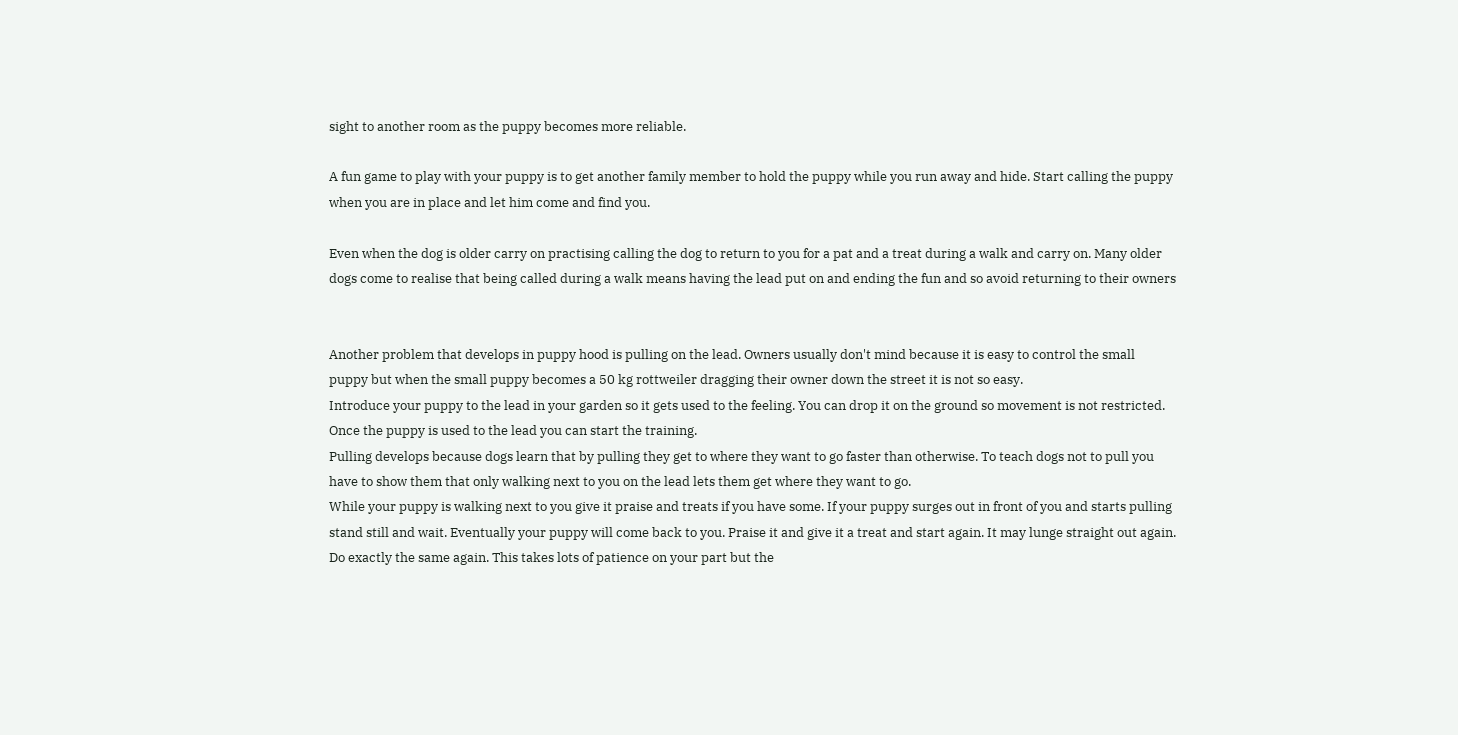sight to another room as the puppy becomes more reliable.

A fun game to play with your puppy is to get another family member to hold the puppy while you run away and hide. Start calling the puppy when you are in place and let him come and find you.

Even when the dog is older carry on practising calling the dog to return to you for a pat and a treat during a walk and carry on. Many older dogs come to realise that being called during a walk means having the lead put on and ending the fun and so avoid returning to their owners


Another problem that develops in puppy hood is pulling on the lead. Owners usually don't mind because it is easy to control the small puppy but when the small puppy becomes a 50 kg rottweiler dragging their owner down the street it is not so easy.
Introduce your puppy to the lead in your garden so it gets used to the feeling. You can drop it on the ground so movement is not restricted. Once the puppy is used to the lead you can start the training.
Pulling develops because dogs learn that by pulling they get to where they want to go faster than otherwise. To teach dogs not to pull you have to show them that only walking next to you on the lead lets them get where they want to go.
While your puppy is walking next to you give it praise and treats if you have some. If your puppy surges out in front of you and starts pulling stand still and wait. Eventually your puppy will come back to you. Praise it and give it a treat and start again. It may lunge straight out again. Do exactly the same again. This takes lots of patience on your part but the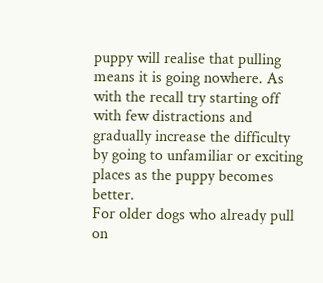puppy will realise that pulling means it is going nowhere. As with the recall try starting off with few distractions and gradually increase the difficulty by going to unfamiliar or exciting places as the puppy becomes better.
For older dogs who already pull on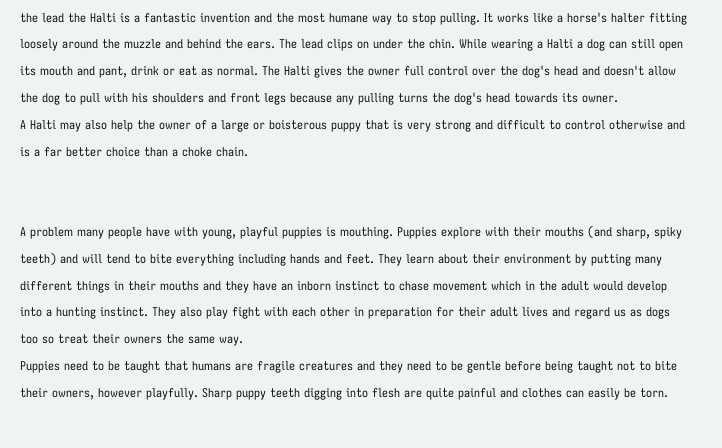the lead the Halti is a fantastic invention and the most humane way to stop pulling. It works like a horse's halter fitting loosely around the muzzle and behind the ears. The lead clips on under the chin. While wearing a Halti a dog can still open its mouth and pant, drink or eat as normal. The Halti gives the owner full control over the dog's head and doesn't allow the dog to pull with his shoulders and front legs because any pulling turns the dog's head towards its owner.
A Halti may also help the owner of a large or boisterous puppy that is very strong and difficult to control otherwise and is a far better choice than a choke chain.


A problem many people have with young, playful puppies is mouthing. Puppies explore with their mouths (and sharp, spiky teeth) and will tend to bite everything including hands and feet. They learn about their environment by putting many different things in their mouths and they have an inborn instinct to chase movement which in the adult would develop into a hunting instinct. They also play fight with each other in preparation for their adult lives and regard us as dogs too so treat their owners the same way.
Puppies need to be taught that humans are fragile creatures and they need to be gentle before being taught not to bite their owners, however playfully. Sharp puppy teeth digging into flesh are quite painful and clothes can easily be torn.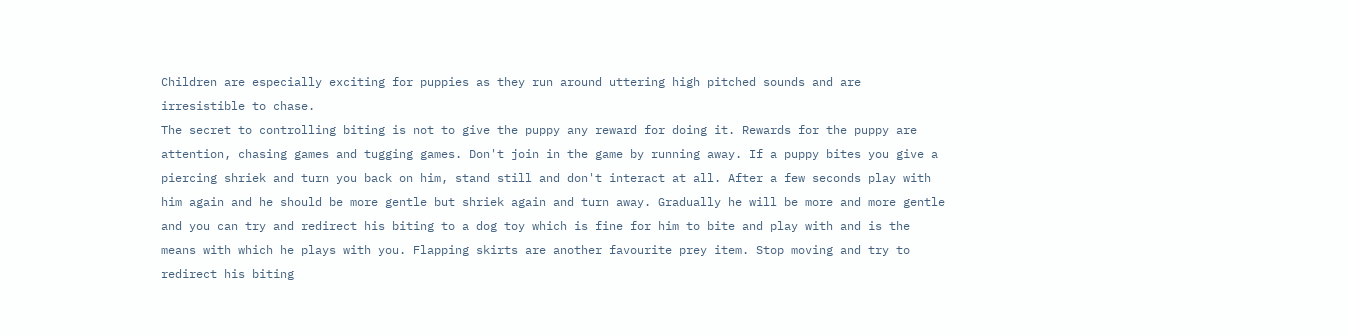Children are especially exciting for puppies as they run around uttering high pitched sounds and are irresistible to chase.
The secret to controlling biting is not to give the puppy any reward for doing it. Rewards for the puppy are attention, chasing games and tugging games. Don't join in the game by running away. If a puppy bites you give a piercing shriek and turn you back on him, stand still and don't interact at all. After a few seconds play with him again and he should be more gentle but shriek again and turn away. Gradually he will be more and more gentle and you can try and redirect his biting to a dog toy which is fine for him to bite and play with and is the means with which he plays with you. Flapping skirts are another favourite prey item. Stop moving and try to redirect his biting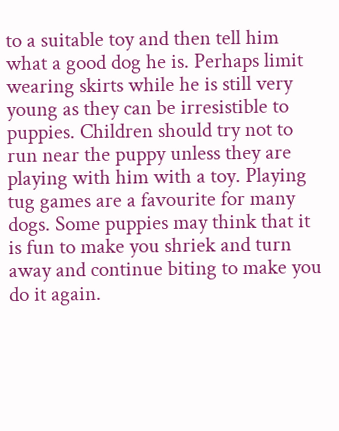to a suitable toy and then tell him what a good dog he is. Perhaps limit wearing skirts while he is still very young as they can be irresistible to puppies. Children should try not to run near the puppy unless they are playing with him with a toy. Playing tug games are a favourite for many dogs. Some puppies may think that it is fun to make you shriek and turn away and continue biting to make you do it again.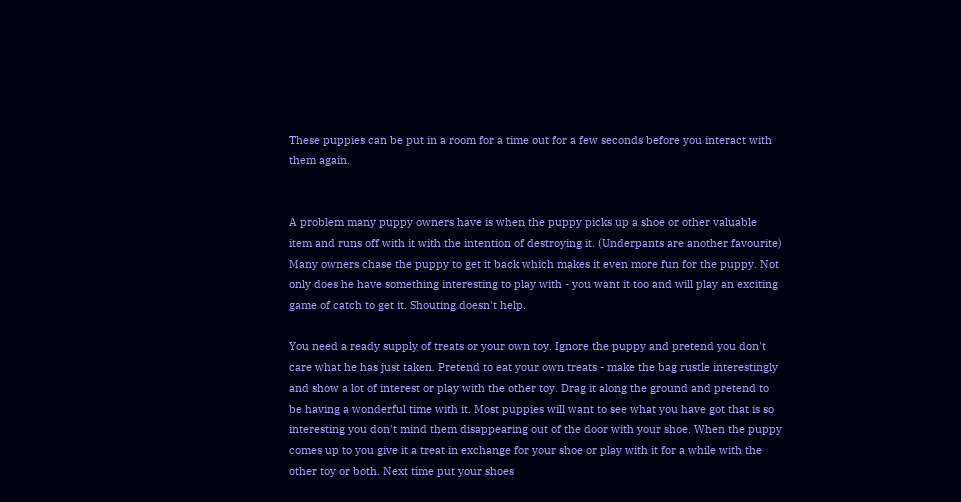These puppies can be put in a room for a time out for a few seconds before you interact with them again.


A problem many puppy owners have is when the puppy picks up a shoe or other valuable item and runs off with it with the intention of destroying it. (Underpants are another favourite)
Many owners chase the puppy to get it back which makes it even more fun for the puppy. Not only does he have something interesting to play with - you want it too and will play an exciting game of catch to get it. Shouting doesn't help.

You need a ready supply of treats or your own toy. Ignore the puppy and pretend you don't care what he has just taken. Pretend to eat your own treats - make the bag rustle interestingly and show a lot of interest or play with the other toy. Drag it along the ground and pretend to be having a wonderful time with it. Most puppies will want to see what you have got that is so interesting you don't mind them disappearing out of the door with your shoe. When the puppy comes up to you give it a treat in exchange for your shoe or play with it for a while with the other toy or both. Next time put your shoes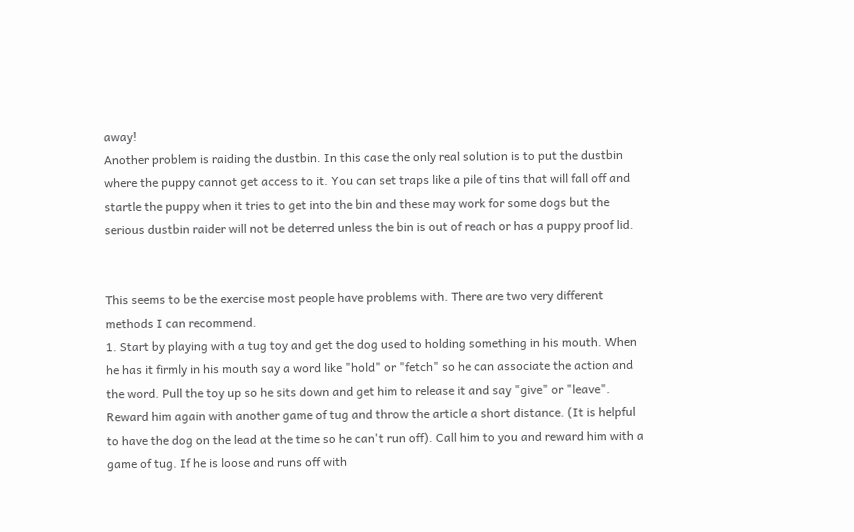away!
Another problem is raiding the dustbin. In this case the only real solution is to put the dustbin where the puppy cannot get access to it. You can set traps like a pile of tins that will fall off and startle the puppy when it tries to get into the bin and these may work for some dogs but the serious dustbin raider will not be deterred unless the bin is out of reach or has a puppy proof lid.


This seems to be the exercise most people have problems with. There are two very different methods I can recommend.
1. Start by playing with a tug toy and get the dog used to holding something in his mouth. When he has it firmly in his mouth say a word like "hold" or "fetch" so he can associate the action and the word. Pull the toy up so he sits down and get him to release it and say "give" or "leave". Reward him again with another game of tug and throw the article a short distance. (It is helpful to have the dog on the lead at the time so he can't run off). Call him to you and reward him with a game of tug. If he is loose and runs off with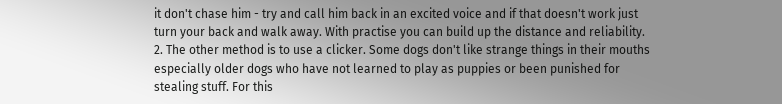it don't chase him - try and call him back in an excited voice and if that doesn't work just turn your back and walk away. With practise you can build up the distance and reliability.
2. The other method is to use a clicker. Some dogs don't like strange things in their mouths especially older dogs who have not learned to play as puppies or been punished for stealing stuff. For this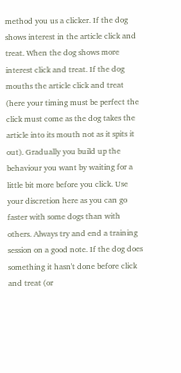method you us a clicker. If the dog shows interest in the article click and treat. When the dog shows more interest click and treat. If the dog mouths the article click and treat (here your timing must be perfect the click must come as the dog takes the article into its mouth not as it spits it out). Gradually you build up the behaviour you want by waiting for a little bit more before you click. Use your discretion here as you can go faster with some dogs than with others. Always try and end a training session on a good note. If the dog does something it hasn't done before click and treat (or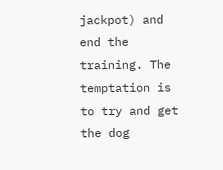jackpot) and end the training. The temptation is to try and get the dog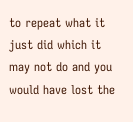to repeat what it just did which it may not do and you would have lost the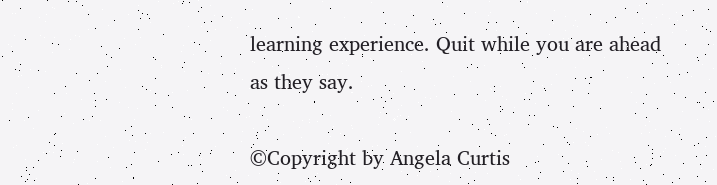learning experience. Quit while you are ahead as they say.

©Copyright by Angela Curtis